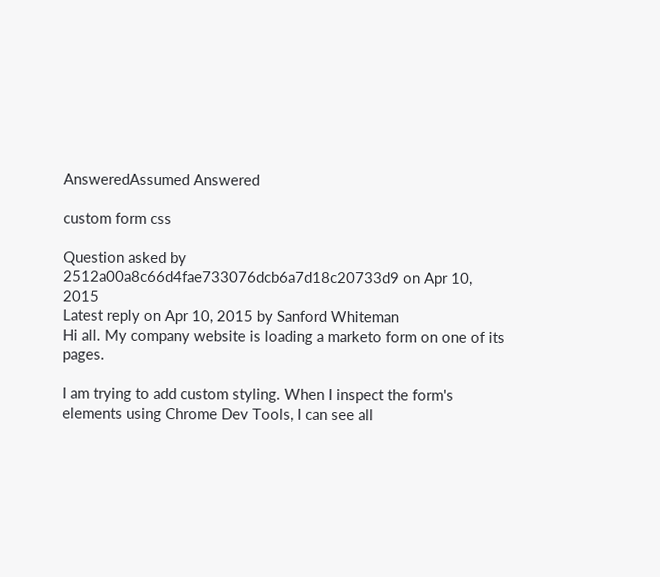AnsweredAssumed Answered

custom form css

Question asked by 2512a00a8c66d4fae733076dcb6a7d18c20733d9 on Apr 10, 2015
Latest reply on Apr 10, 2015 by Sanford Whiteman
Hi all. My company website is loading a marketo form on one of its pages.

I am trying to add custom styling. When I inspect the form's elements using Chrome Dev Tools, I can see all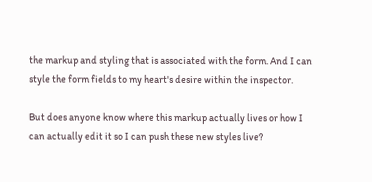the markup and styling that is associated with the form. And I can style the form fields to my heart's desire within the inspector.

But does anyone know where this markup actually lives or how I can actually edit it so I can push these new styles live?